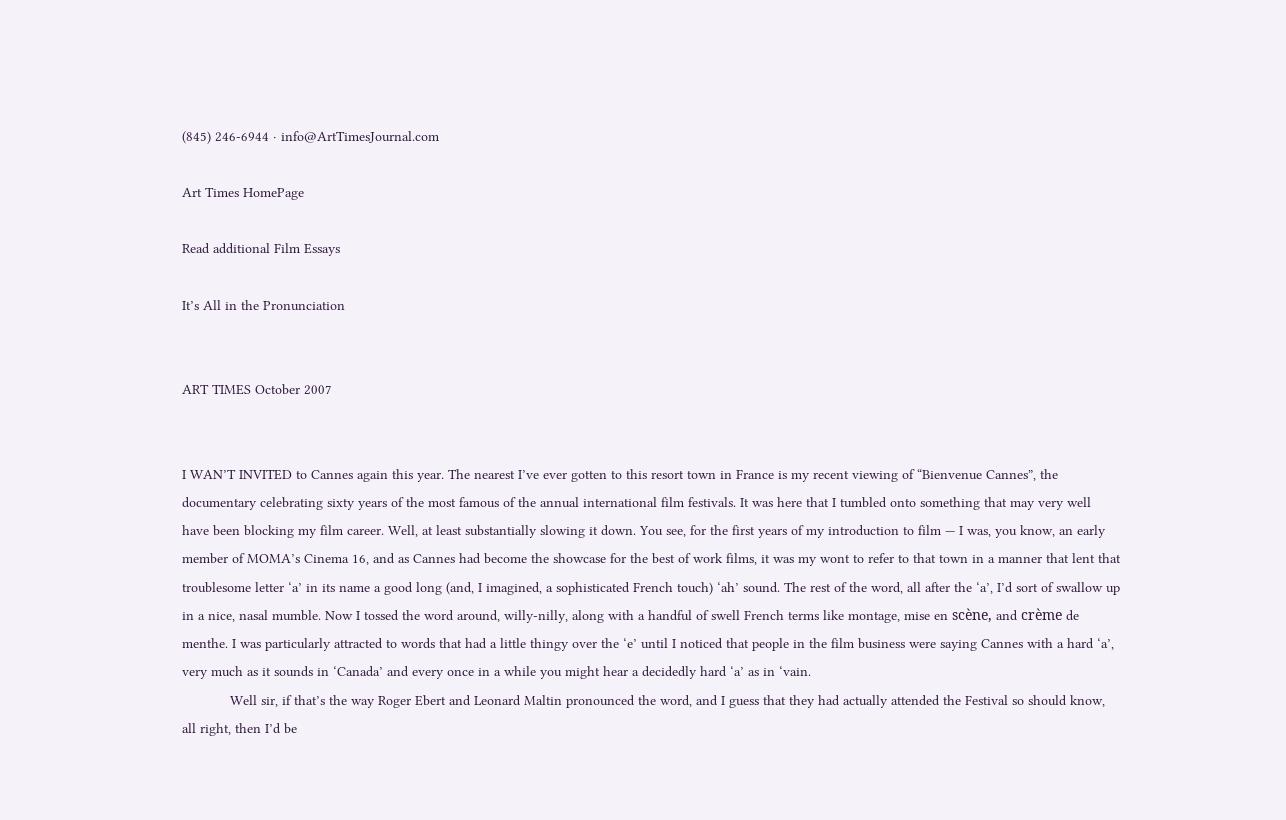(845) 246-6944 · info@ArtTimesJournal.com

Art Times HomePage

Read additional Film Essays

It’s All in the Pronunciation


ART TIMES October 2007


I WAN’T INVITED to Cannes again this year. The nearest I’ve ever gotten to this resort town in France is my recent viewing of “Bienvenue Cannes”, the documentary celebrating sixty years of the most famous of the annual international film festivals. It was here that I tumbled onto something that may very well have been blocking my film career. Well, at least substantially slowing it down. You see, for the first years of my introduction to film — I was, you know, an early member of MOMA’s Cinema 16, and as Cannes had become the showcase for the best of work films, it was my wont to refer to that town in a manner that lent that troublesome letter ‘a’ in its name a good long (and, I imagined, a sophisticated French touch) ‘ah’ sound. The rest of the word, all after the ‘a’, I’d sort of swallow up in a nice, nasal mumble. Now I tossed the word around, willy-nilly, along with a handful of swell French terms like montage, mise en scène, and crème de menthe. I was particularly attracted to words that had a little thingy over the ‘e’ until I noticed that people in the film business were saying Cannes with a hard ‘a’, very much as it sounds in ‘Canada’ and every once in a while you might hear a decidedly hard ‘a’ as in ‘vain.
            Well sir, if that’s the way Roger Ebert and Leonard Maltin pronounced the word, and I guess that they had actually attended the Festival so should know, all right, then I’d be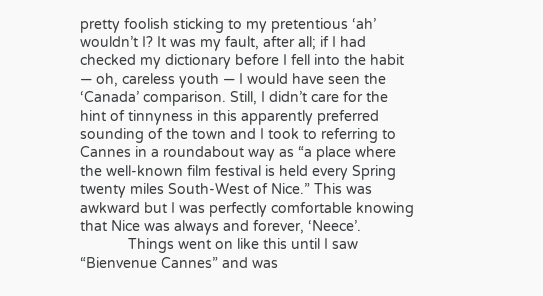pretty foolish sticking to my pretentious ‘ah’ wouldn’t I? It was my fault, after all; if I had checked my dictionary before I fell into the habit — oh, careless youth — I would have seen the ‘Canada’ comparison. Still, I didn’t care for the hint of tinnyness in this apparently preferred sounding of the town and I took to referring to Cannes in a roundabout way as “a place where the well-known film festival is held every Spring twenty miles South-West of Nice.” This was awkward but I was perfectly comfortable knowing that Nice was always and forever, ‘Neece’.
            Things went on like this until I saw “Bienvenue Cannes” and was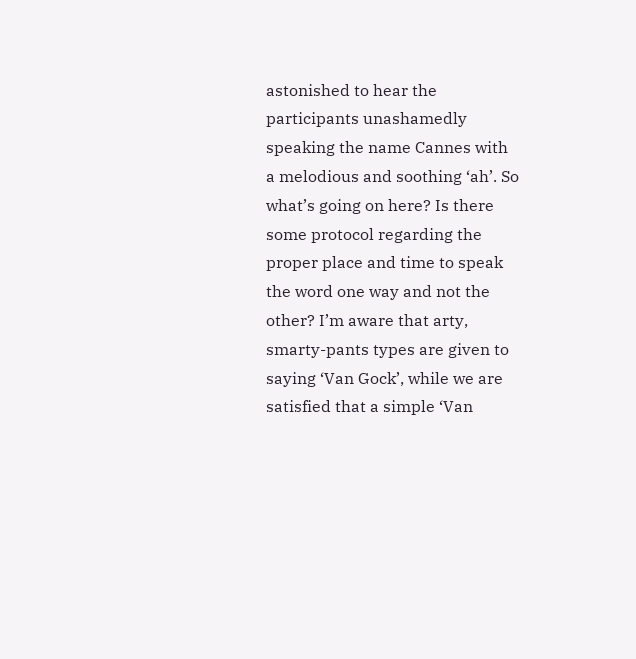astonished to hear the participants unashamedly speaking the name Cannes with a melodious and soothing ‘ah’. So what’s going on here? Is there some protocol regarding the proper place and time to speak the word one way and not the other? I’m aware that arty, smarty-pants types are given to saying ‘Van Gock’, while we are satisfied that a simple ‘Van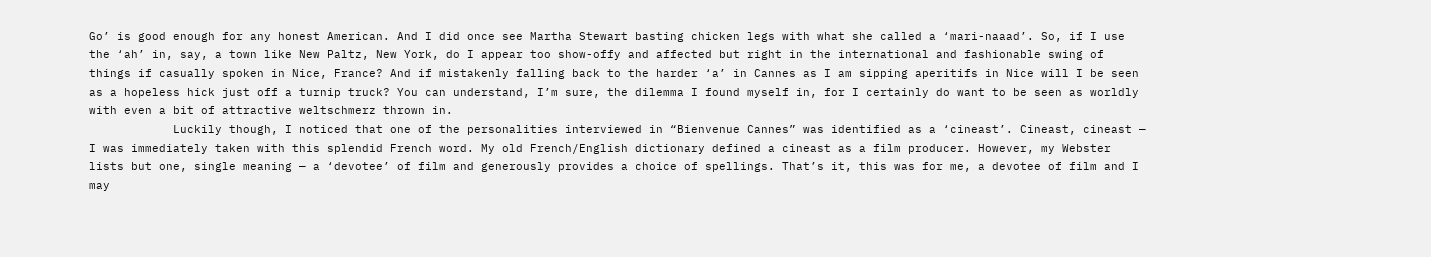Go’ is good enough for any honest American. And I did once see Martha Stewart basting chicken legs with what she called a ‘mari-naaad’. So, if I use the ‘ah’ in, say, a town like New Paltz, New York, do I appear too show-offy and affected but right in the international and fashionable swing of things if casually spoken in Nice, France? And if mistakenly falling back to the harder ‘a’ in Cannes as I am sipping aperitifs in Nice will I be seen as a hopeless hick just off a turnip truck? You can understand, I’m sure, the dilemma I found myself in, for I certainly do want to be seen as worldly with even a bit of attractive weltschmerz thrown in.
            Luckily though, I noticed that one of the personalities interviewed in “Bienvenue Cannes” was identified as a ‘cineast’. Cineast, cineast — I was immediately taken with this splendid French word. My old French/English dictionary defined a cineast as a film producer. However, my Webster lists but one, single meaning — a ‘devotee’ of film and generously provides a choice of spellings. That’s it, this was for me, a devotee of film and I may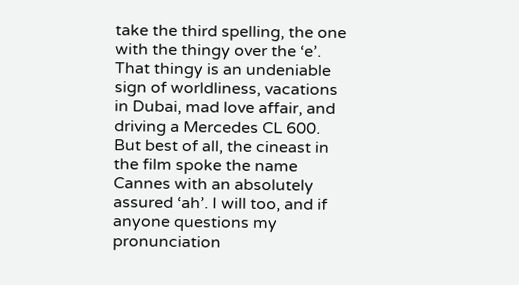take the third spelling, the one with the thingy over the ‘e’. That thingy is an undeniable sign of worldliness, vacations in Dubai, mad love affair, and driving a Mercedes CL 600. But best of all, the cineast in the film spoke the name Cannes with an absolutely assured ‘ah’. I will too, and if anyone questions my pronunciation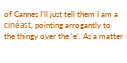of Cannes I’ll just tell them I am a cinéast, pointing arrogantly to the thingy over the ‘e’. As a matter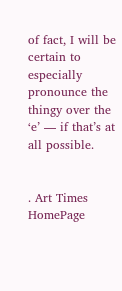of fact, I will be certain to especially pronounce the thingy over the ‘e’ — if that’s at all possible.


. Art Times HomePage